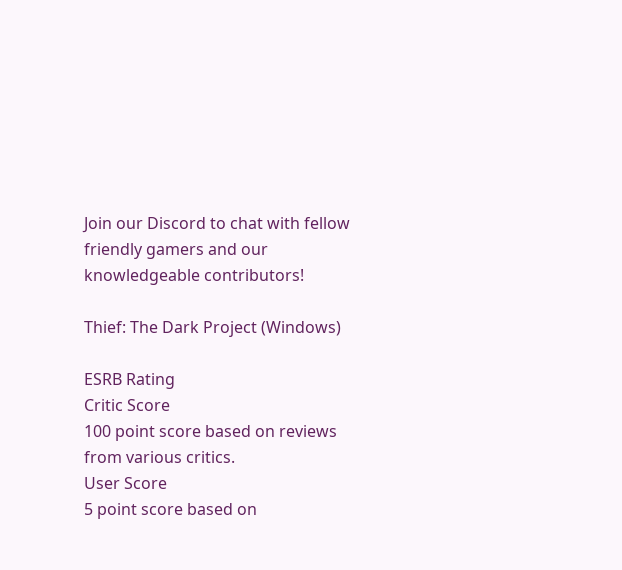Join our Discord to chat with fellow friendly gamers and our knowledgeable contributors!

Thief: The Dark Project (Windows)

ESRB Rating
Critic Score
100 point score based on reviews from various critics.
User Score
5 point score based on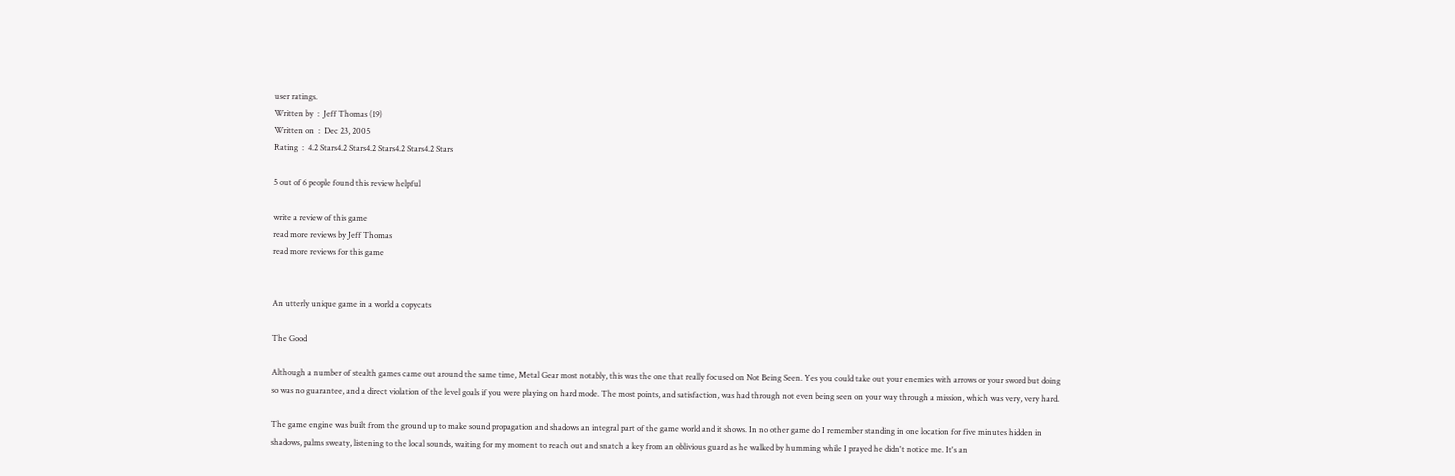user ratings.
Written by  :  Jeff Thomas (19)
Written on  :  Dec 23, 2005
Rating  :  4.2 Stars4.2 Stars4.2 Stars4.2 Stars4.2 Stars

5 out of 6 people found this review helpful

write a review of this game
read more reviews by Jeff Thomas
read more reviews for this game


An utterly unique game in a world a copycats

The Good

Although a number of stealth games came out around the same time, Metal Gear most notably, this was the one that really focused on Not Being Seen. Yes you could take out your enemies with arrows or your sword but doing so was no guarantee, and a direct violation of the level goals if you were playing on hard mode. The most points, and satisfaction, was had through not even being seen on your way through a mission, which was very, very hard.

The game engine was built from the ground up to make sound propagation and shadows an integral part of the game world and it shows. In no other game do I remember standing in one location for five minutes hidden in shadows, palms sweaty, listening to the local sounds, waiting for my moment to reach out and snatch a key from an oblivious guard as he walked by humming while I prayed he didn't notice me. It's an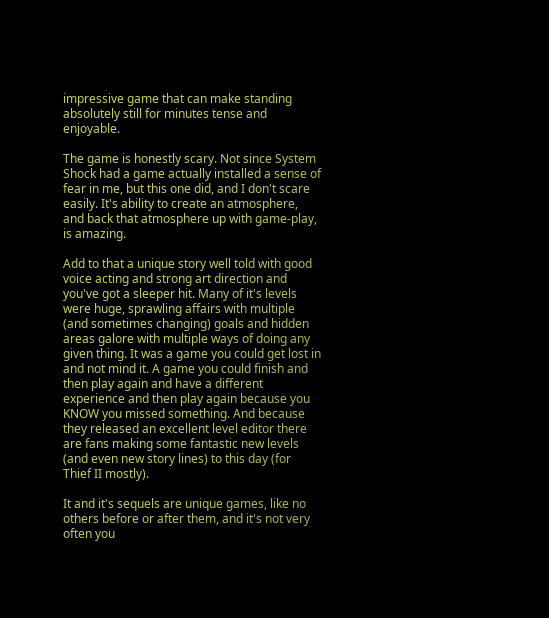impressive game that can make standing absolutely still for minutes tense and enjoyable.

The game is honestly scary. Not since System Shock had a game actually installed a sense of fear in me, but this one did, and I don't scare easily. It's ability to create an atmosphere, and back that atmosphere up with game-play, is amazing.

Add to that a unique story well told with good voice acting and strong art direction and you've got a sleeper hit. Many of it's levels were huge, sprawling affairs with multiple (and sometimes changing) goals and hidden areas galore with multiple ways of doing any given thing. It was a game you could get lost in and not mind it. A game you could finish and then play again and have a different experience and then play again because you KNOW you missed something. And because they released an excellent level editor there are fans making some fantastic new levels (and even new story lines) to this day (for Thief II mostly).

It and it's sequels are unique games, like no others before or after them, and it's not very often you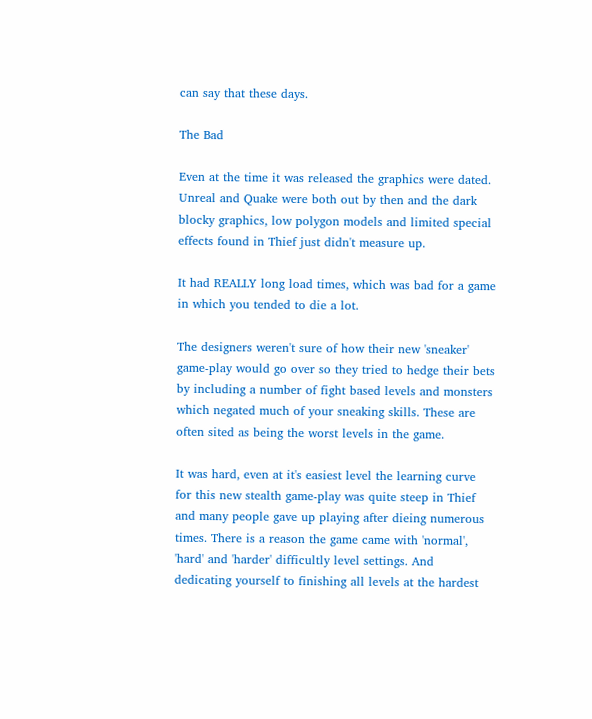can say that these days.

The Bad

Even at the time it was released the graphics were dated. Unreal and Quake were both out by then and the dark blocky graphics, low polygon models and limited special effects found in Thief just didn't measure up.

It had REALLY long load times, which was bad for a game in which you tended to die a lot.

The designers weren't sure of how their new 'sneaker' game-play would go over so they tried to hedge their bets by including a number of fight based levels and monsters which negated much of your sneaking skills. These are often sited as being the worst levels in the game.

It was hard, even at it's easiest level the learning curve for this new stealth game-play was quite steep in Thief and many people gave up playing after dieing numerous times. There is a reason the game came with 'normal', 'hard' and 'harder' difficultly level settings. And dedicating yourself to finishing all levels at the hardest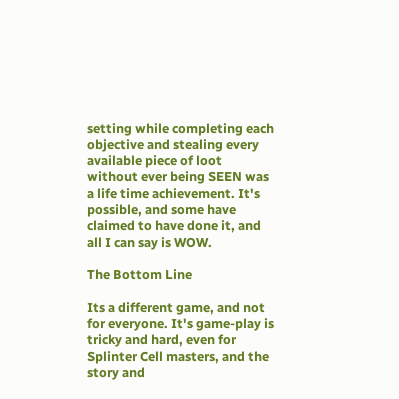setting while completing each objective and stealing every available piece of loot without ever being SEEN was a life time achievement. It's possible, and some have claimed to have done it, and all I can say is WOW.

The Bottom Line

Its a different game, and not for everyone. It's game-play is tricky and hard, even for Splinter Cell masters, and the story and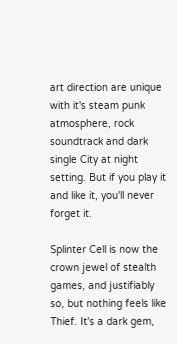art direction are unique with it's steam punk atmosphere, rock soundtrack and dark single City at night setting. But if you play it and like it, you'll never forget it.

Splinter Cell is now the crown jewel of stealth games, and justifiably so, but nothing feels like Thief. It's a dark gem,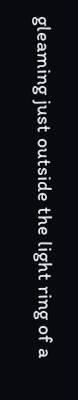gleaming just outside the light ring of a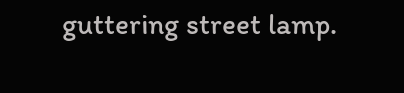guttering street lamp.